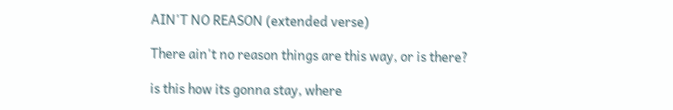AIN'T NO REASON (extended verse)

There ain't no reason things are this way, or is there?

is this how its gonna stay, where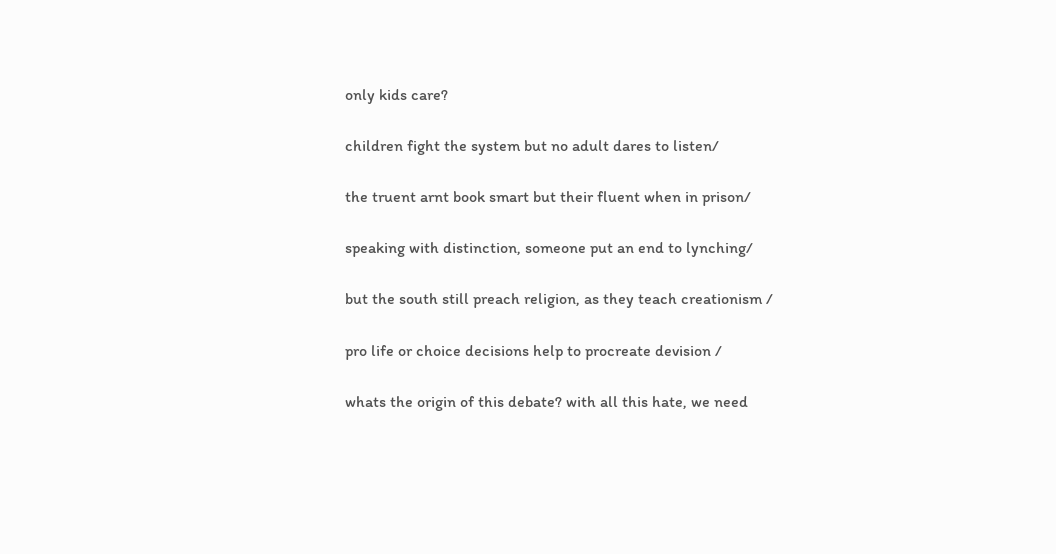only kids care?

children fight the system but no adult dares to listen/

the truent arnt book smart but their fluent when in prison/

speaking with distinction, someone put an end to lynching/

but the south still preach religion, as they teach creationism /

pro life or choice decisions help to procreate devision /

whats the origin of this debate? with all this hate, we need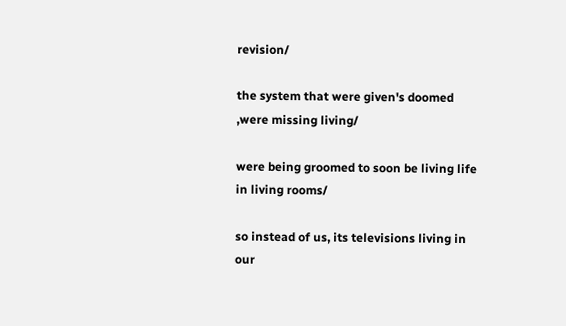revision/

the system that were given's doomed ,were missing living/

were being groomed to soon be living life in living rooms/

so instead of us, its televisions living in our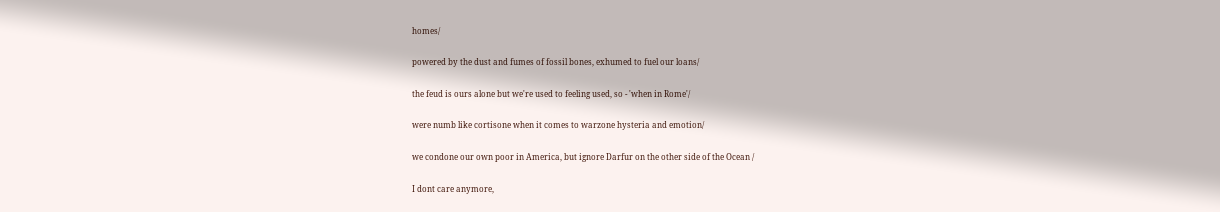homes/

powered by the dust and fumes of fossil bones, exhumed to fuel our loans/

the feud is ours alone but we're used to feeling used, so - 'when in Rome'/

were numb like cortisone when it comes to warzone hysteria and emotion/

we condone our own poor in America, but ignore Darfur on the other side of the Ocean /

I dont care anymore,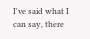I've said what I can say, there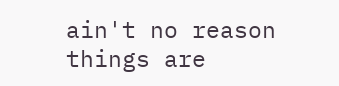ain't no reason things are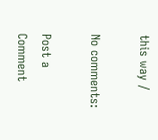this way /

No comments:

Post a Comment